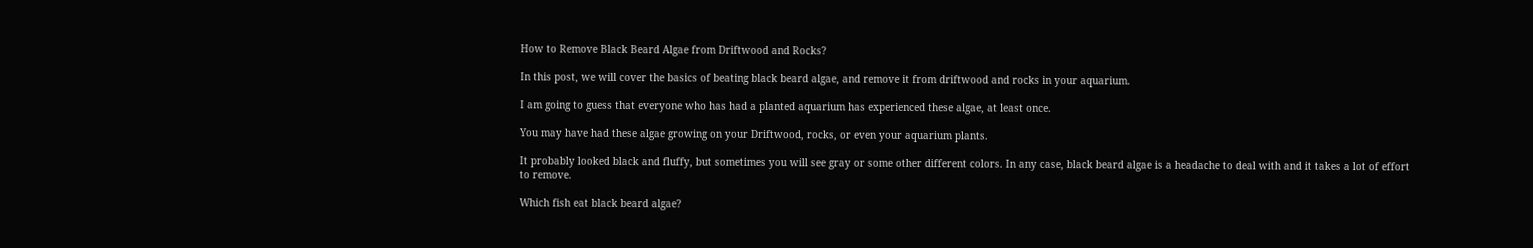How to Remove Black Beard Algae from Driftwood and Rocks?

In this post, we will cover the basics of beating black beard algae, and remove it from driftwood and rocks in your aquarium.

I am going to guess that everyone who has had a planted aquarium has experienced these algae, at least once.

You may have had these algae growing on your Driftwood, rocks, or even your aquarium plants.

It probably looked black and fluffy, but sometimes you will see gray or some other different colors. In any case, black beard algae is a headache to deal with and it takes a lot of effort to remove.

Which fish eat black beard algae?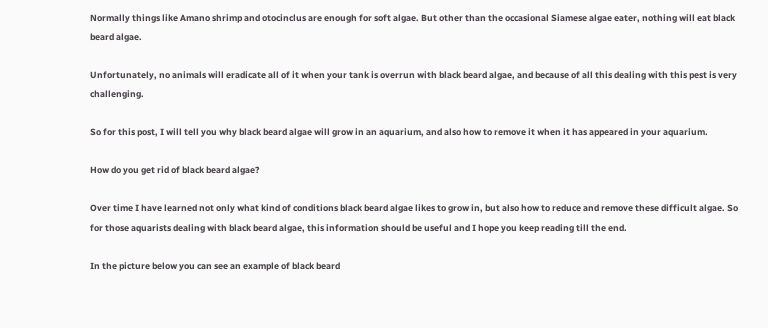Normally things like Amano shrimp and otocinclus are enough for soft algae. But other than the occasional Siamese algae eater, nothing will eat black beard algae.

Unfortunately, no animals will eradicate all of it when your tank is overrun with black beard algae, and because of all this dealing with this pest is very challenging.

So for this post, I will tell you why black beard algae will grow in an aquarium, and also how to remove it when it has appeared in your aquarium.

How do you get rid of black beard algae?

Over time I have learned not only what kind of conditions black beard algae likes to grow in, but also how to reduce and remove these difficult algae. So for those aquarists dealing with black beard algae, this information should be useful and I hope you keep reading till the end.

In the picture below you can see an example of black beard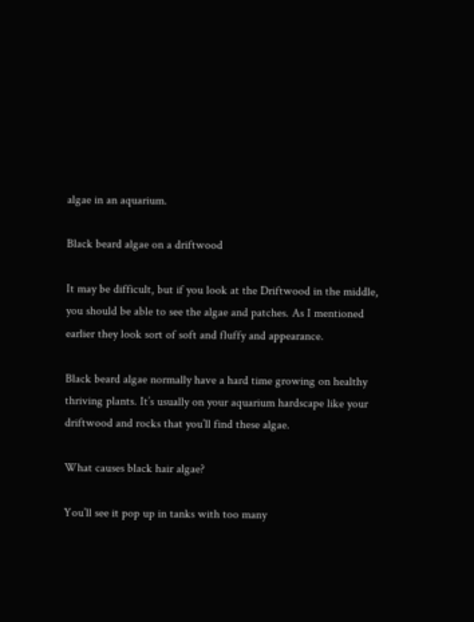algae in an aquarium.

Black beard algae on a driftwood

It may be difficult, but if you look at the Driftwood in the middle, you should be able to see the algae and patches. As I mentioned earlier they look sort of soft and fluffy and appearance.

Black beard algae normally have a hard time growing on healthy thriving plants. It’s usually on your aquarium hardscape like your driftwood and rocks that you’ll find these algae.

What causes black hair algae?

You’ll see it pop up in tanks with too many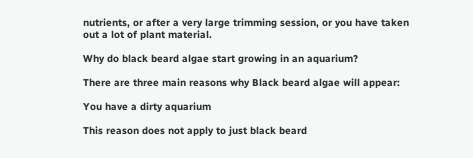nutrients, or after a very large trimming session, or you have taken out a lot of plant material.

Why do black beard algae start growing in an aquarium?

There are three main reasons why Black beard algae will appear:

You have a dirty aquarium

This reason does not apply to just black beard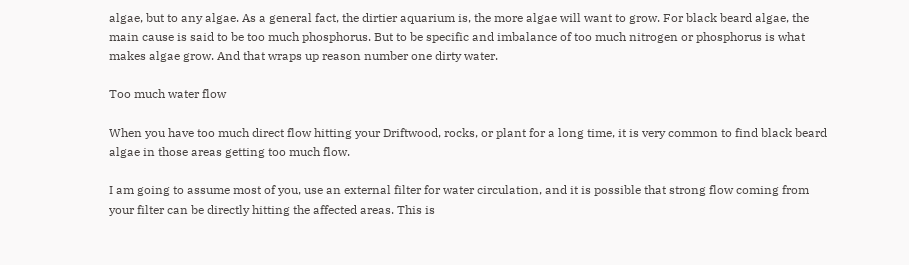algae, but to any algae. As a general fact, the dirtier aquarium is, the more algae will want to grow. For black beard algae, the main cause is said to be too much phosphorus. But to be specific and imbalance of too much nitrogen or phosphorus is what makes algae grow. And that wraps up reason number one dirty water.

Too much water flow

When you have too much direct flow hitting your Driftwood, rocks, or plant for a long time, it is very common to find black beard algae in those areas getting too much flow.

I am going to assume most of you, use an external filter for water circulation, and it is possible that strong flow coming from your filter can be directly hitting the affected areas. This is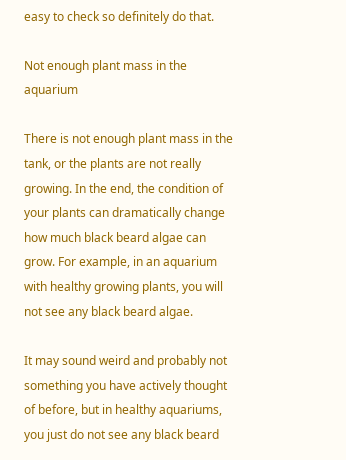easy to check so definitely do that.

Not enough plant mass in the aquarium

There is not enough plant mass in the tank, or the plants are not really growing. In the end, the condition of your plants can dramatically change how much black beard algae can grow. For example, in an aquarium with healthy growing plants, you will not see any black beard algae.

It may sound weird and probably not something you have actively thought of before, but in healthy aquariums, you just do not see any black beard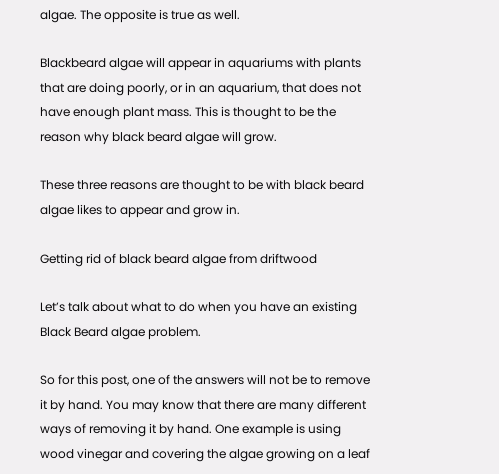algae. The opposite is true as well.

Blackbeard algae will appear in aquariums with plants that are doing poorly, or in an aquarium, that does not have enough plant mass. This is thought to be the reason why black beard algae will grow.

These three reasons are thought to be with black beard algae likes to appear and grow in.

Getting rid of black beard algae from driftwood

Let’s talk about what to do when you have an existing Black Beard algae problem.

So for this post, one of the answers will not be to remove it by hand. You may know that there are many different ways of removing it by hand. One example is using wood vinegar and covering the algae growing on a leaf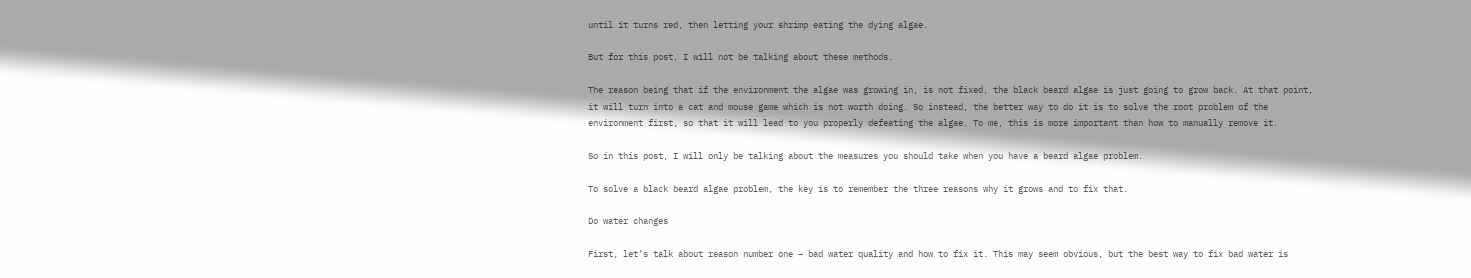until it turns red, then letting your shrimp eating the dying algae.

But for this post, I will not be talking about these methods.

The reason being that if the environment the algae was growing in, is not fixed, the black beard algae is just going to grow back. At that point, it will turn into a cat and mouse game which is not worth doing. So instead, the better way to do it is to solve the root problem of the environment first, so that it will lead to you properly defeating the algae. To me, this is more important than how to manually remove it.

So in this post, I will only be talking about the measures you should take when you have a beard algae problem.

To solve a black beard algae problem, the key is to remember the three reasons why it grows and to fix that.

Do water changes

First, let’s talk about reason number one – bad water quality and how to fix it. This may seem obvious, but the best way to fix bad water is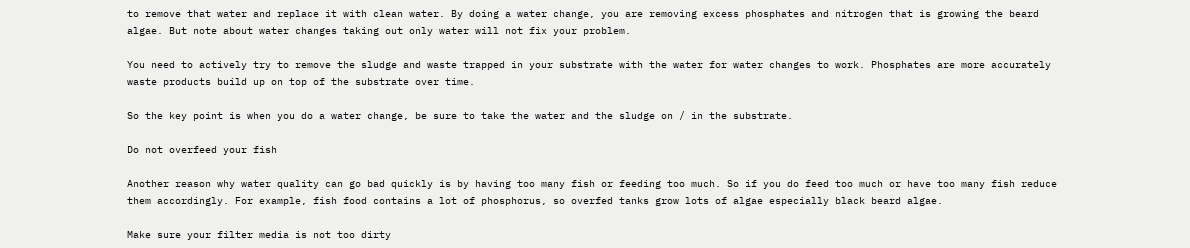to remove that water and replace it with clean water. By doing a water change, you are removing excess phosphates and nitrogen that is growing the beard algae. But note about water changes taking out only water will not fix your problem.

You need to actively try to remove the sludge and waste trapped in your substrate with the water for water changes to work. Phosphates are more accurately waste products build up on top of the substrate over time.

So the key point is when you do a water change, be sure to take the water and the sludge on / in the substrate.

Do not overfeed your fish

Another reason why water quality can go bad quickly is by having too many fish or feeding too much. So if you do feed too much or have too many fish reduce them accordingly. For example, fish food contains a lot of phosphorus, so overfed tanks grow lots of algae especially black beard algae.

Make sure your filter media is not too dirty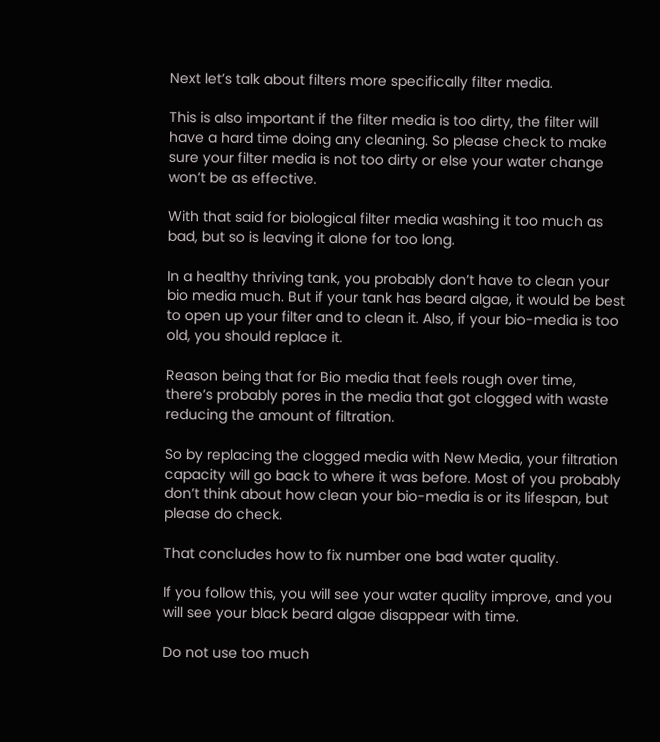Next let’s talk about filters more specifically filter media.

This is also important if the filter media is too dirty, the filter will have a hard time doing any cleaning. So please check to make sure your filter media is not too dirty or else your water change won’t be as effective.

With that said for biological filter media washing it too much as bad, but so is leaving it alone for too long.

In a healthy thriving tank, you probably don’t have to clean your bio media much. But if your tank has beard algae, it would be best to open up your filter and to clean it. Also, if your bio-media is too old, you should replace it.

Reason being that for Bio media that feels rough over time, there’s probably pores in the media that got clogged with waste reducing the amount of filtration.

So by replacing the clogged media with New Media, your filtration capacity will go back to where it was before. Most of you probably don’t think about how clean your bio-media is or its lifespan, but please do check.

That concludes how to fix number one bad water quality.

If you follow this, you will see your water quality improve, and you will see your black beard algae disappear with time.

Do not use too much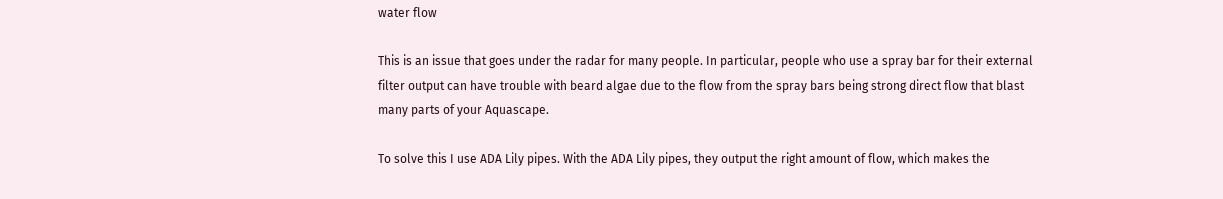water flow

This is an issue that goes under the radar for many people. In particular, people who use a spray bar for their external filter output can have trouble with beard algae due to the flow from the spray bars being strong direct flow that blast many parts of your Aquascape.

To solve this I use ADA Lily pipes. With the ADA Lily pipes, they output the right amount of flow, which makes the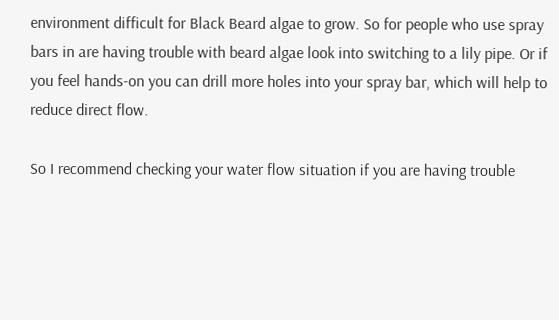environment difficult for Black Beard algae to grow. So for people who use spray bars in are having trouble with beard algae look into switching to a lily pipe. Or if you feel hands-on you can drill more holes into your spray bar, which will help to reduce direct flow.

So I recommend checking your water flow situation if you are having trouble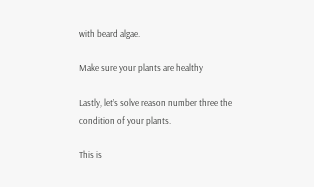with beard algae.

Make sure your plants are healthy

Lastly, let’s solve reason number three the condition of your plants.

This is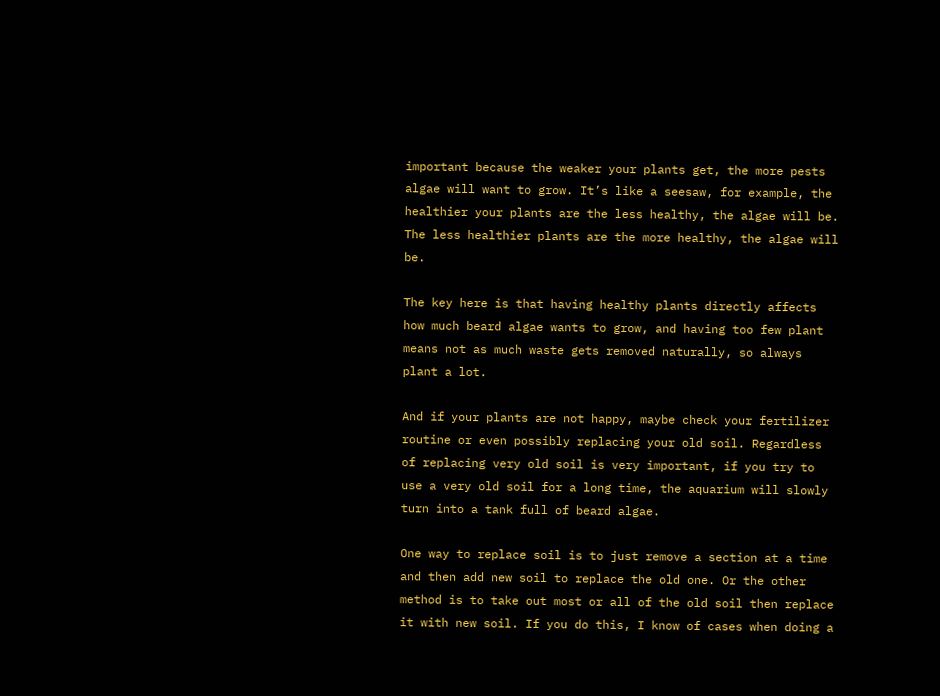important because the weaker your plants get, the more pests algae will want to grow. It’s like a seesaw, for example, the healthier your plants are the less healthy, the algae will be. The less healthier plants are the more healthy, the algae will be.

The key here is that having healthy plants directly affects how much beard algae wants to grow, and having too few plant means not as much waste gets removed naturally, so always plant a lot.

And if your plants are not happy, maybe check your fertilizer routine or even possibly replacing your old soil. Regardless of replacing very old soil is very important, if you try to use a very old soil for a long time, the aquarium will slowly turn into a tank full of beard algae.

One way to replace soil is to just remove a section at a time and then add new soil to replace the old one. Or the other method is to take out most or all of the old soil then replace it with new soil. If you do this, I know of cases when doing a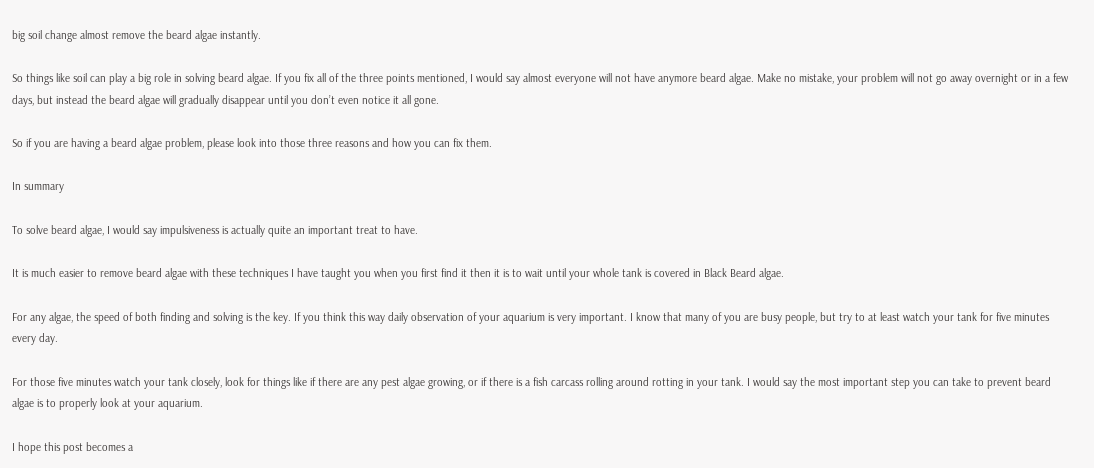big soil change almost remove the beard algae instantly.

So things like soil can play a big role in solving beard algae. If you fix all of the three points mentioned, I would say almost everyone will not have anymore beard algae. Make no mistake, your problem will not go away overnight or in a few days, but instead the beard algae will gradually disappear until you don’t even notice it all gone.

So if you are having a beard algae problem, please look into those three reasons and how you can fix them.

In summary

To solve beard algae, I would say impulsiveness is actually quite an important treat to have.

It is much easier to remove beard algae with these techniques I have taught you when you first find it then it is to wait until your whole tank is covered in Black Beard algae.

For any algae, the speed of both finding and solving is the key. If you think this way daily observation of your aquarium is very important. I know that many of you are busy people, but try to at least watch your tank for five minutes every day.

For those five minutes watch your tank closely, look for things like if there are any pest algae growing, or if there is a fish carcass rolling around rotting in your tank. I would say the most important step you can take to prevent beard algae is to properly look at your aquarium.

I hope this post becomes a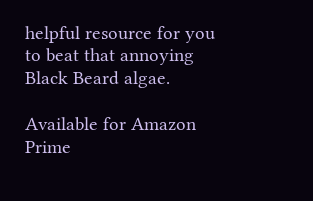helpful resource for you to beat that annoying Black Beard algae.

Available for Amazon Prime